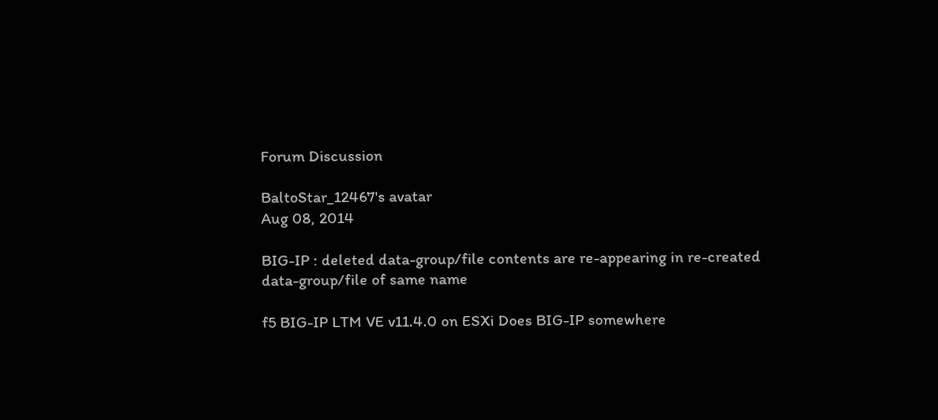Forum Discussion

BaltoStar_12467's avatar
Aug 08, 2014

BIG-IP : deleted data-group/file contents are re-appearing in re-created data-group/file of same name

f5 BIG-IP LTM VE v11.4.0 on ESXi Does BIG-IP somewhere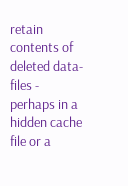retain contents of deleted data-files - perhaps in a hidden cache file or a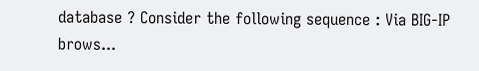database ? Consider the following sequence : Via BIG-IP brows...